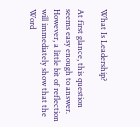What Is Leadership?

At first glance, this question seems easy enough to answer. However, a little bit of reflection will immediately show that the Word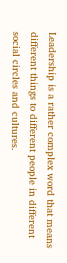Leadership is a rather complex word that means different things to different people in different social circles and cultures.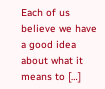Each of us believe we have a good idea about what it means to […]